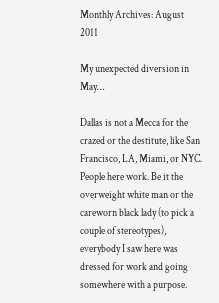Monthly Archives: August 2011

My unexpected diversion in May…

Dallas is not a Mecca for the crazed or the destitute, like San Francisco, LA, Miami, or NYC. People here work. Be it the overweight white man or the careworn black lady (to pick a couple of stereotypes), everybody I saw here was dressed for work and going somewhere with a purpose.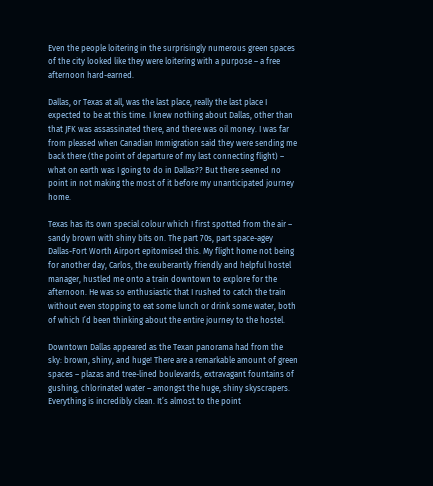Even the people loitering in the surprisingly numerous green spaces of the city looked like they were loitering with a purpose – a free afternoon hard-earned.

Dallas, or Texas at all, was the last place, really the last place I expected to be at this time. I knew nothing about Dallas, other than that JFK was assassinated there, and there was oil money. I was far from pleased when Canadian Immigration said they were sending me back there (the point of departure of my last connecting flight) – what on earth was I going to do in Dallas?? But there seemed no point in not making the most of it before my unanticipated journey home.

Texas has its own special colour which I first spotted from the air – sandy brown with shiny bits on. The part 70s, part space-agey Dallas-Fort Worth Airport epitomised this. My flight home not being for another day, Carlos, the exuberantly friendly and helpful hostel manager, hustled me onto a train downtown to explore for the afternoon. He was so enthusiastic that I rushed to catch the train without even stopping to eat some lunch or drink some water, both of which I’d been thinking about the entire journey to the hostel.

Downtown Dallas appeared as the Texan panorama had from the sky: brown, shiny, and huge! There are a remarkable amount of green spaces – plazas and tree-lined boulevards, extravagant fountains of gushing, chlorinated water – amongst the huge, shiny skyscrapers. Everything is incredibly clean. It’s almost to the point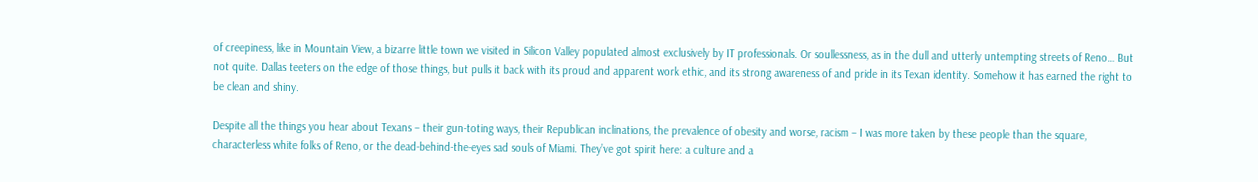of creepiness, like in Mountain View, a bizarre little town we visited in Silicon Valley populated almost exclusively by IT professionals. Or soullessness, as in the dull and utterly untempting streets of Reno… But not quite. Dallas teeters on the edge of those things, but pulls it back with its proud and apparent work ethic, and its strong awareness of and pride in its Texan identity. Somehow it has earned the right to be clean and shiny.

Despite all the things you hear about Texans – their gun-toting ways, their Republican inclinations, the prevalence of obesity and worse, racism – I was more taken by these people than the square, characterless white folks of Reno, or the dead-behind-the-eyes sad souls of Miami. They’ve got spirit here: a culture and a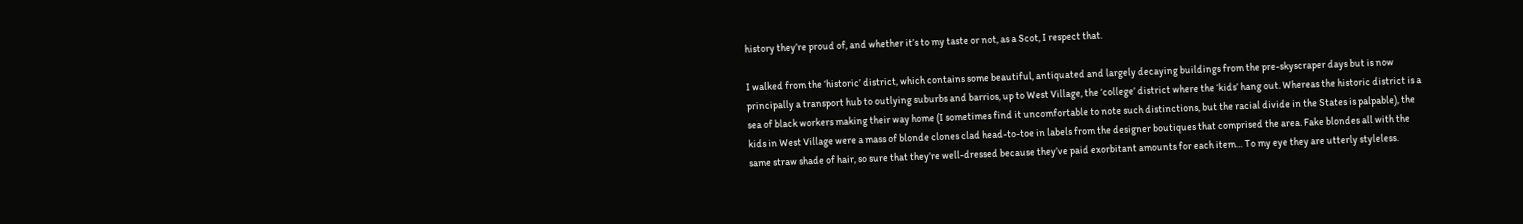history they’re proud of, and whether it’s to my taste or not, as a Scot, I respect that.

I walked from the ‘historic’ district, which contains some beautiful, antiquated and largely decaying buildings from the pre-skyscraper days but is now principally a transport hub to outlying suburbs and barrios, up to West Village, the ‘college’ district where the ‘kids’ hang out. Whereas the historic district is a sea of black workers making their way home (I sometimes find it uncomfortable to note such distinctions, but the racial divide in the States is palpable), the kids in West Village were a mass of blonde clones clad head-to-toe in labels from the designer boutiques that comprised the area. Fake blondes all with the same straw shade of hair, so sure that they’re well-dressed because they’ve paid exorbitant amounts for each item… To my eye they are utterly styleless.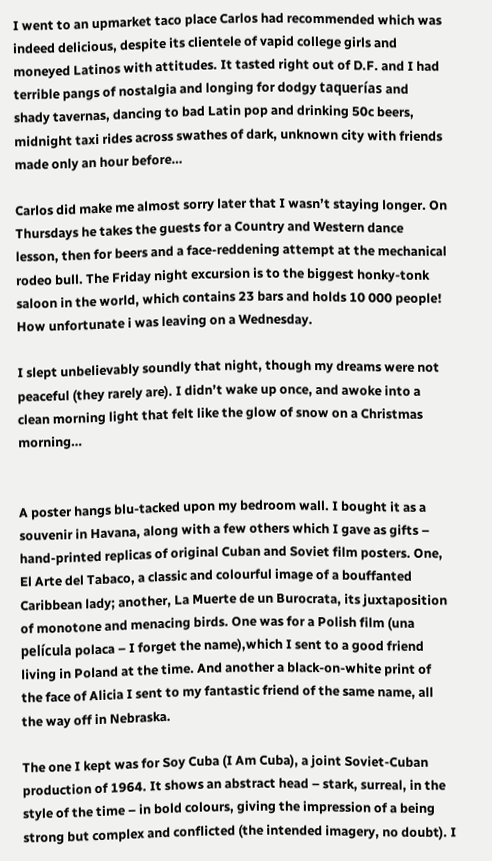I went to an upmarket taco place Carlos had recommended which was indeed delicious, despite its clientele of vapid college girls and moneyed Latinos with attitudes. It tasted right out of D.F. and I had terrible pangs of nostalgia and longing for dodgy taquerías and shady tavernas, dancing to bad Latin pop and drinking 50c beers, midnight taxi rides across swathes of dark, unknown city with friends made only an hour before…

Carlos did make me almost sorry later that I wasn’t staying longer. On Thursdays he takes the guests for a Country and Western dance lesson, then for beers and a face-reddening attempt at the mechanical rodeo bull. The Friday night excursion is to the biggest honky-tonk saloon in the world, which contains 23 bars and holds 10 000 people! How unfortunate i was leaving on a Wednesday.

I slept unbelievably soundly that night, though my dreams were not peaceful (they rarely are). I didn’t wake up once, and awoke into a clean morning light that felt like the glow of snow on a Christmas morning…


A poster hangs blu-tacked upon my bedroom wall. I bought it as a souvenir in Havana, along with a few others which I gave as gifts – hand-printed replicas of original Cuban and Soviet film posters. One, El Arte del Tabaco, a classic and colourful image of a bouffanted Caribbean lady; another, La Muerte de un Burocrata, its juxtaposition of monotone and menacing birds. One was for a Polish film (una película polaca – I forget the name),which I sent to a good friend living in Poland at the time. And another a black-on-white print of the face of Alicia I sent to my fantastic friend of the same name, all the way off in Nebraska.

The one I kept was for Soy Cuba (I Am Cuba), a joint Soviet-Cuban production of 1964. It shows an abstract head – stark, surreal, in the style of the time – in bold colours, giving the impression of a being strong but complex and conflicted (the intended imagery, no doubt). I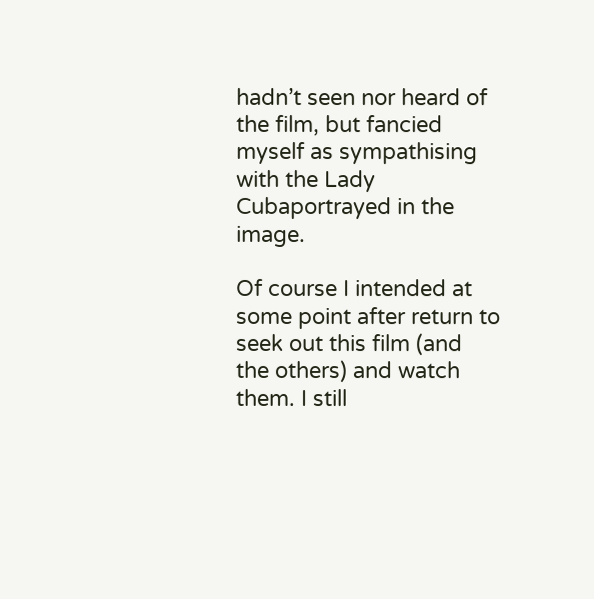hadn’t seen nor heard of the film, but fancied myself as sympathising with the Lady Cubaportrayed in the image.

Of course I intended at some point after return to seek out this film (and the others) and watch them. I still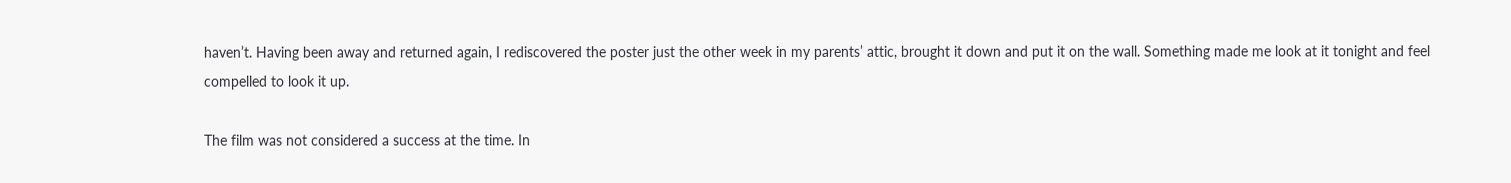haven’t. Having been away and returned again, I rediscovered the poster just the other week in my parents’ attic, brought it down and put it on the wall. Something made me look at it tonight and feel compelled to look it up.

The film was not considered a success at the time. In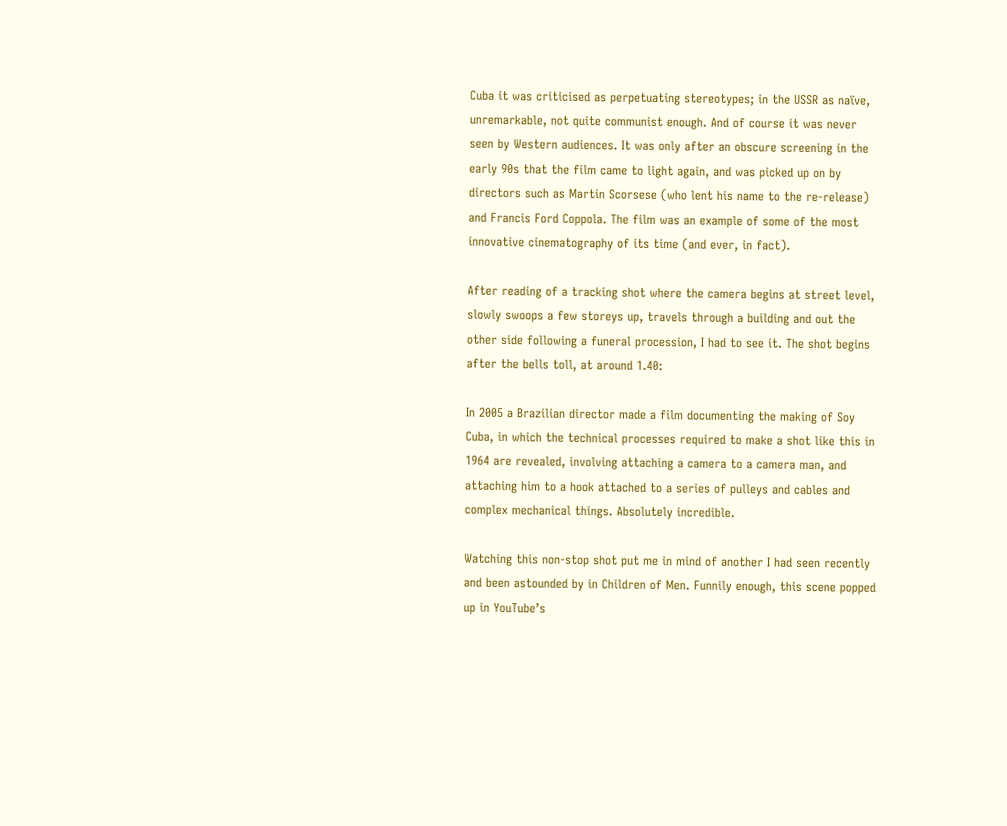Cuba it was criticised as perpetuating stereotypes; in the USSR as naïve, unremarkable, not quite communist enough. And of course it was never seen by Western audiences. It was only after an obscure screening in the early 90s that the film came to light again, and was picked up on by directors such as Martin Scorsese (who lent his name to the re-release) and Francis Ford Coppola. The film was an example of some of the most innovative cinematography of its time (and ever, in fact).

After reading of a tracking shot where the camera begins at street level, slowly swoops a few storeys up, travels through a building and out the other side following a funeral procession, I had to see it. The shot begins after the bells toll, at around 1.40:

In 2005 a Brazilian director made a film documenting the making of Soy Cuba, in which the technical processes required to make a shot like this in 1964 are revealed, involving attaching a camera to a camera man, and attaching him to a hook attached to a series of pulleys and cables and complex mechanical things. Absolutely incredible.

Watching this non-stop shot put me in mind of another I had seen recently and been astounded by in Children of Men. Funnily enough, this scene popped up in YouTube’s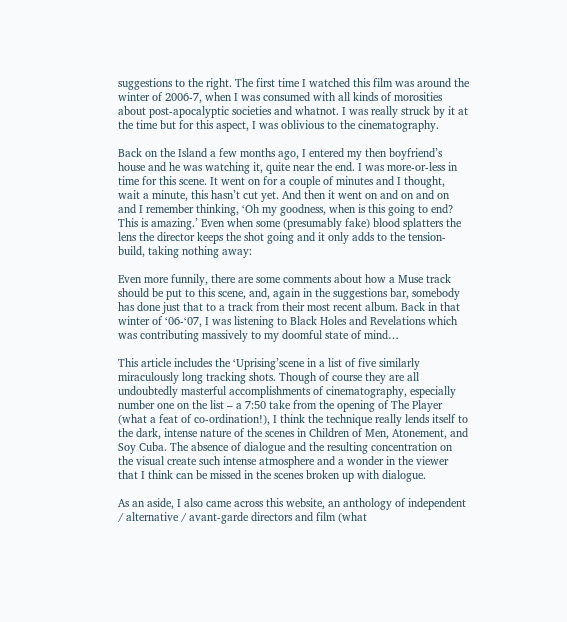suggestions to the right. The first time I watched this film was around the winter of 2006-7, when I was consumed with all kinds of morosities about post-apocalyptic societies and whatnot. I was really struck by it at the time but for this aspect, I was oblivious to the cinematography.

Back on the Island a few months ago, I entered my then boyfriend’s house and he was watching it, quite near the end. I was more-or-less in time for this scene. It went on for a couple of minutes and I thought, wait a minute, this hasn’t cut yet. And then it went on and on and on and I remember thinking, ‘Oh my goodness, when is this going to end? This is amazing.’ Even when some (presumably fake) blood splatters the lens the director keeps the shot going and it only adds to the tension-build, taking nothing away:

Even more funnily, there are some comments about how a Muse track should be put to this scene, and, again in the suggestions bar, somebody has done just that to a track from their most recent album. Back in that winter of ‘06-‘07, I was listening to Black Holes and Revelations which was contributing massively to my doomful state of mind…

This article includes the ‘Uprising’scene in a list of five similarly miraculously long tracking shots. Though of course they are all undoubtedly masterful accomplishments of cinematography, especially number one on the list – a 7:50 take from the opening of The Player (what a feat of co-ordination!), I think the technique really lends itself to the dark, intense nature of the scenes in Children of Men, Atonement, and Soy Cuba. The absence of dialogue and the resulting concentration on the visual create such intense atmosphere and a wonder in the viewer that I think can be missed in the scenes broken up with dialogue.

As an aside, I also came across this website, an anthology of independent / alternative / avant-garde directors and film (what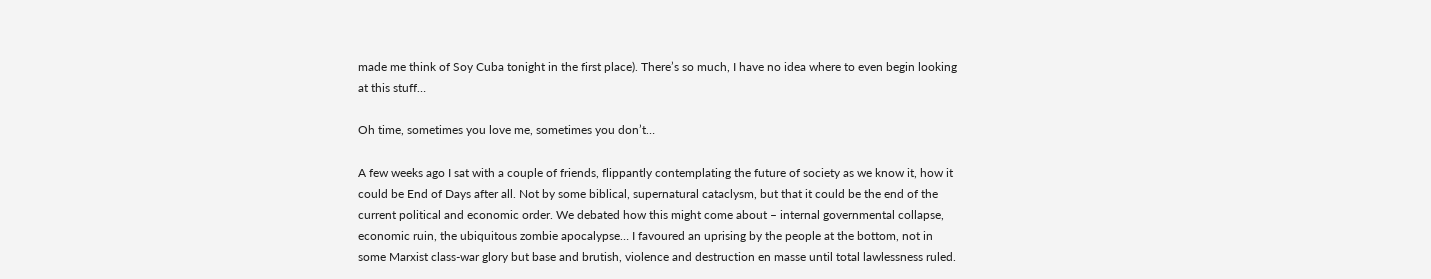made me think of Soy Cuba tonight in the first place). There’s so much, I have no idea where to even begin looking at this stuff…

Oh time, sometimes you love me, sometimes you don’t…

A few weeks ago I sat with a couple of friends, flippantly contemplating the future of society as we know it, how it could be End of Days after all. Not by some biblical, supernatural cataclysm, but that it could be the end of the current political and economic order. We debated how this might come about – internal governmental collapse, economic ruin, the ubiquitous zombie apocalypse… I favoured an uprising by the people at the bottom, not in some Marxist class-war glory but base and brutish, violence and destruction en masse until total lawlessness ruled.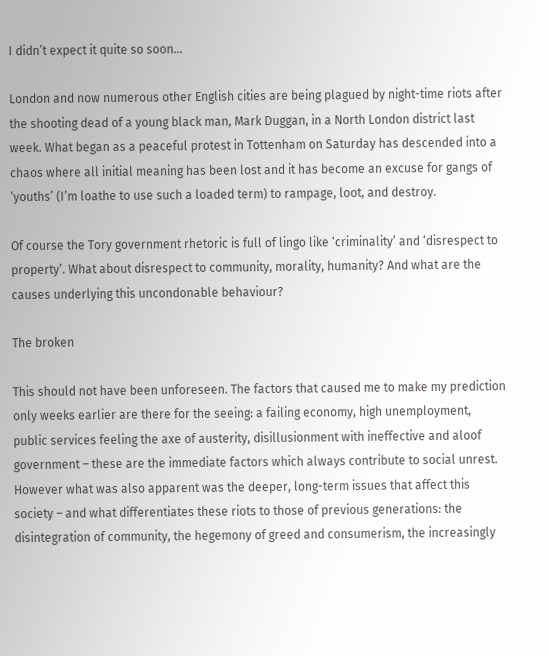I didn’t expect it quite so soon…

London and now numerous other English cities are being plagued by night-time riots after the shooting dead of a young black man, Mark Duggan, in a North London district last week. What began as a peaceful protest in Tottenham on Saturday has descended into a chaos where all initial meaning has been lost and it has become an excuse for gangs of ‘youths’ (I’m loathe to use such a loaded term) to rampage, loot, and destroy.

Of course the Tory government rhetoric is full of lingo like ‘criminality’ and ‘disrespect to property’. What about disrespect to community, morality, humanity? And what are the causes underlying this uncondonable behaviour?

The broken

This should not have been unforeseen. The factors that caused me to make my prediction only weeks earlier are there for the seeing: a failing economy, high unemployment, public services feeling the axe of austerity, disillusionment with ineffective and aloof government – these are the immediate factors which always contribute to social unrest. However what was also apparent was the deeper, long-term issues that affect this society – and what differentiates these riots to those of previous generations: the disintegration of community, the hegemony of greed and consumerism, the increasingly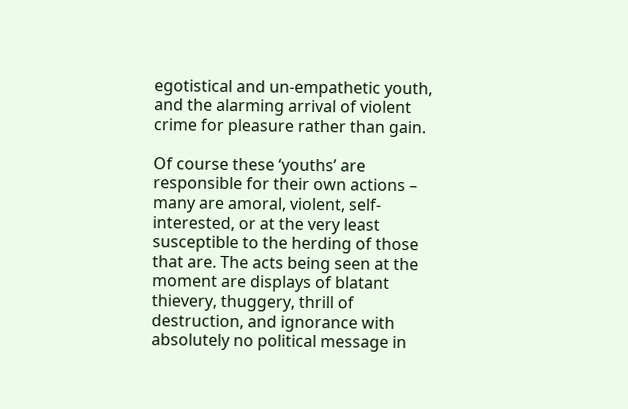egotistical and un-empathetic youth, and the alarming arrival of violent crime for pleasure rather than gain.

Of course these ‘youths’ are responsible for their own actions – many are amoral, violent, self-interested, or at the very least susceptible to the herding of those that are. The acts being seen at the moment are displays of blatant thievery, thuggery, thrill of destruction, and ignorance with absolutely no political message in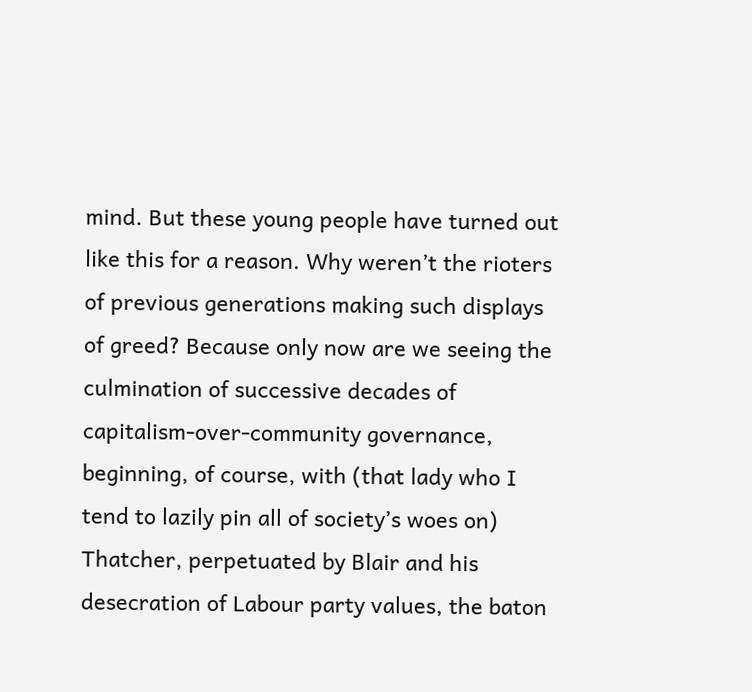mind. But these young people have turned out like this for a reason. Why weren’t the rioters of previous generations making such displays of greed? Because only now are we seeing the culmination of successive decades of capitalism-over-community governance, beginning, of course, with (that lady who I tend to lazily pin all of society’s woes on) Thatcher, perpetuated by Blair and his desecration of Labour party values, the baton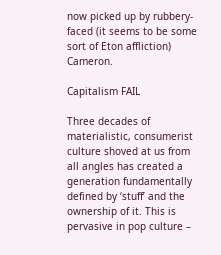now picked up by rubbery-faced (it seems to be some sort of Eton affliction) Cameron.

Capitalism FAIL

Three decades of materialistic, consumerist culture shoved at us from all angles has created a generation fundamentally defined by ‘stuff’ and the ownership of it. This is pervasive in pop culture –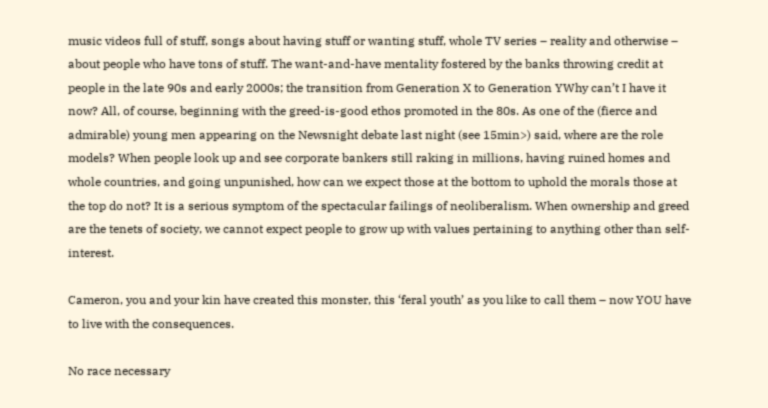music videos full of stuff, songs about having stuff or wanting stuff, whole TV series – reality and otherwise – about people who have tons of stuff. The want-and-have mentality fostered by the banks throwing credit at people in the late 90s and early 2000s; the transition from Generation X to Generation YWhy can’t I have it now? All, of course, beginning with the greed-is-good ethos promoted in the 80s. As one of the (fierce and admirable) young men appearing on the Newsnight debate last night (see 15min>) said, where are the role models? When people look up and see corporate bankers still raking in millions, having ruined homes and whole countries, and going unpunished, how can we expect those at the bottom to uphold the morals those at the top do not? It is a serious symptom of the spectacular failings of neoliberalism. When ownership and greed are the tenets of society, we cannot expect people to grow up with values pertaining to anything other than self-interest.

Cameron, you and your kin have created this monster, this ‘feral youth’ as you like to call them – now YOU have to live with the consequences.

No race necessary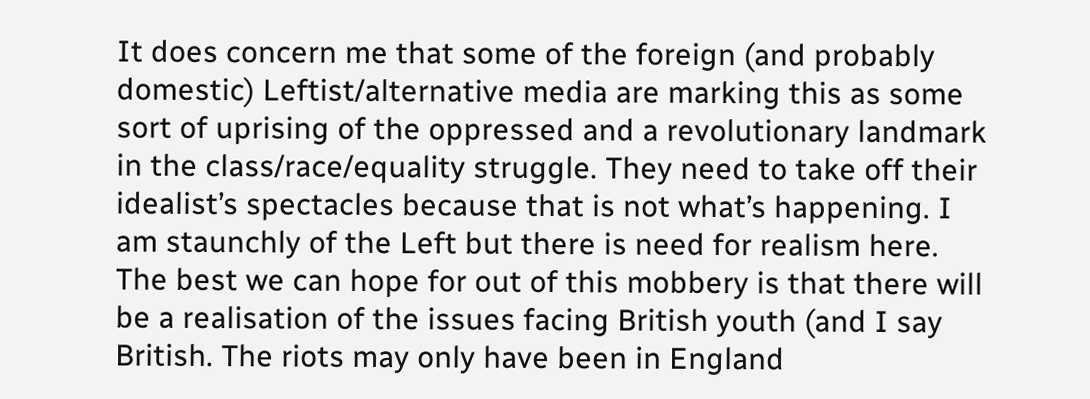It does concern me that some of the foreign (and probably domestic) Leftist/alternative media are marking this as some sort of uprising of the oppressed and a revolutionary landmark in the class/race/equality struggle. They need to take off their idealist’s spectacles because that is not what’s happening. I am staunchly of the Left but there is need for realism here. The best we can hope for out of this mobbery is that there will be a realisation of the issues facing British youth (and I say British. The riots may only have been in England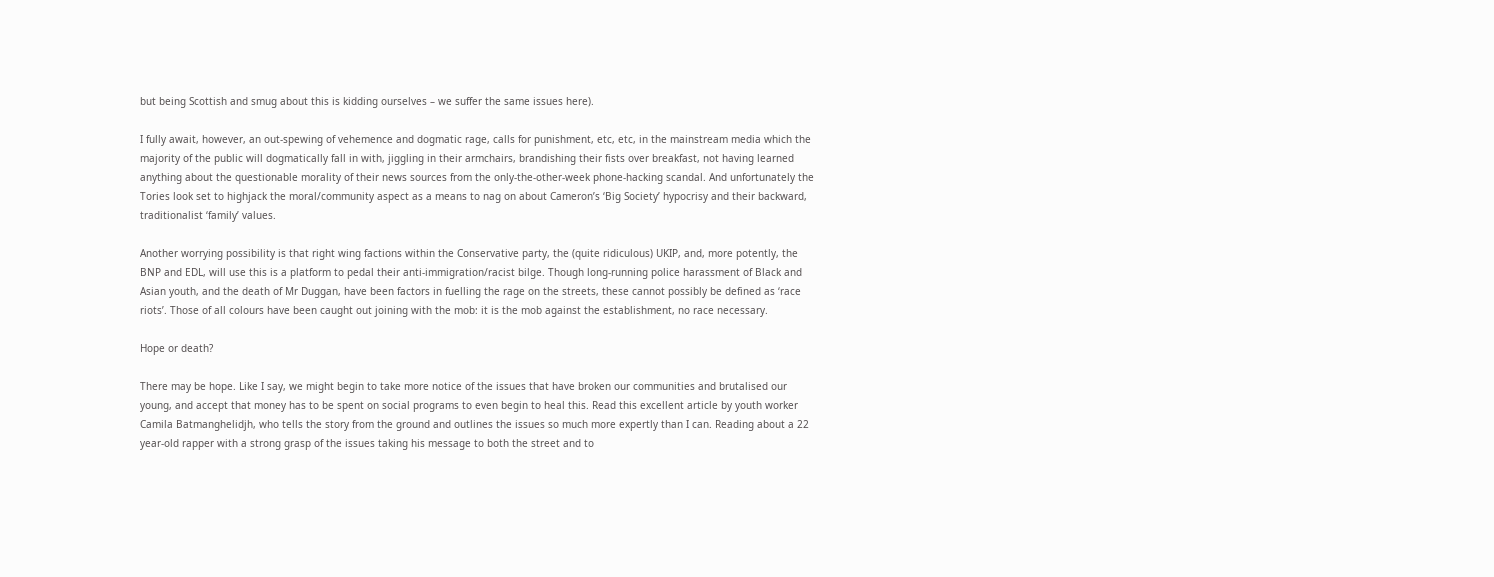but being Scottish and smug about this is kidding ourselves – we suffer the same issues here).

I fully await, however, an out-spewing of vehemence and dogmatic rage, calls for punishment, etc, etc, in the mainstream media which the majority of the public will dogmatically fall in with, jiggling in their armchairs, brandishing their fists over breakfast, not having learned anything about the questionable morality of their news sources from the only-the-other-week phone-hacking scandal. And unfortunately the Tories look set to highjack the moral/community aspect as a means to nag on about Cameron’s ‘Big Society’ hypocrisy and their backward, traditionalist ‘family’ values.

Another worrying possibility is that right wing factions within the Conservative party, the (quite ridiculous) UKIP, and, more potently, the BNP and EDL, will use this is a platform to pedal their anti-immigration/racist bilge. Though long-running police harassment of Black and Asian youth, and the death of Mr Duggan, have been factors in fuelling the rage on the streets, these cannot possibly be defined as ‘race riots’. Those of all colours have been caught out joining with the mob: it is the mob against the establishment, no race necessary.

Hope or death?

There may be hope. Like I say, we might begin to take more notice of the issues that have broken our communities and brutalised our young, and accept that money has to be spent on social programs to even begin to heal this. Read this excellent article by youth worker Camila Batmanghelidjh, who tells the story from the ground and outlines the issues so much more expertly than I can. Reading about a 22 year-old rapper with a strong grasp of the issues taking his message to both the street and to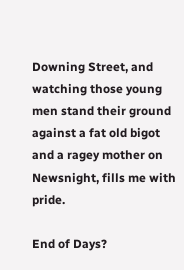Downing Street, and watching those young men stand their ground against a fat old bigot and a ragey mother on Newsnight, fills me with pride.

End of Days?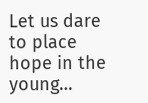Let us dare to place hope in the young…